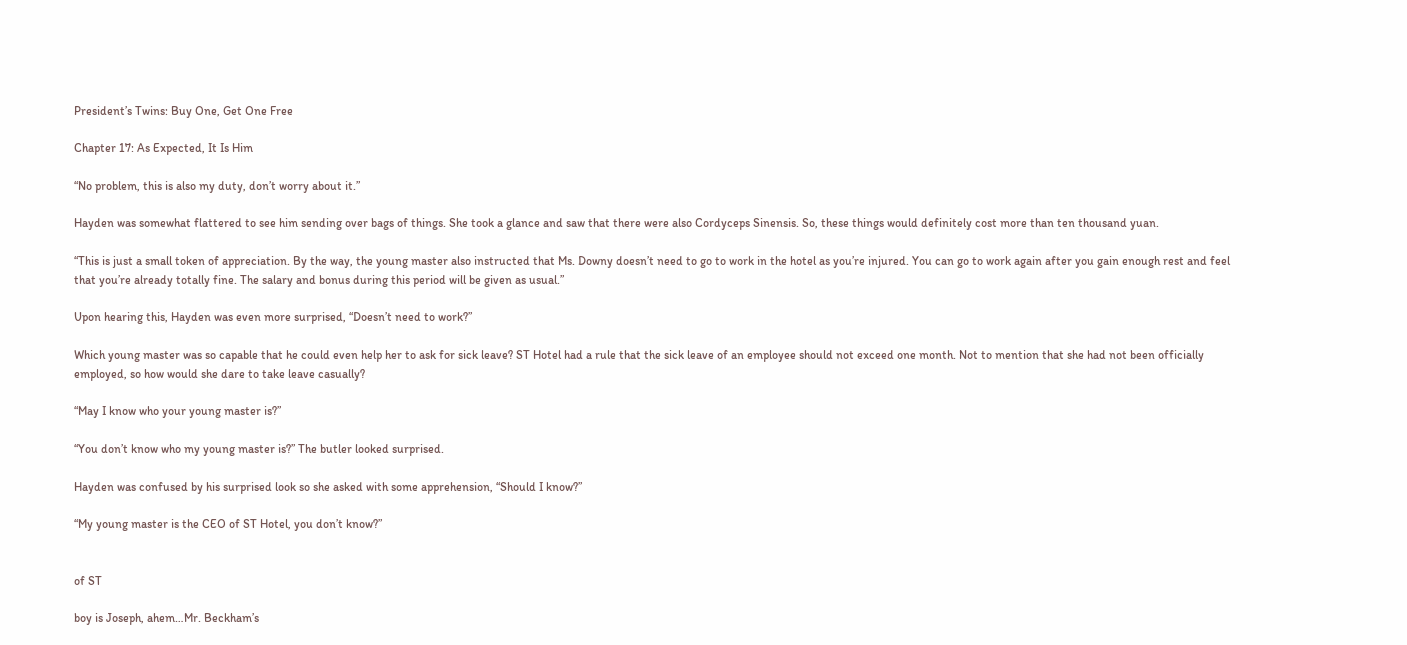President’s Twins: Buy One, Get One Free

Chapter 17: As Expected, It Is Him

“No problem, this is also my duty, don’t worry about it.”

Hayden was somewhat flattered to see him sending over bags of things. She took a glance and saw that there were also Cordyceps Sinensis. So, these things would definitely cost more than ten thousand yuan.

“This is just a small token of appreciation. By the way, the young master also instructed that Ms. Downy doesn’t need to go to work in the hotel as you’re injured. You can go to work again after you gain enough rest and feel that you’re already totally fine. The salary and bonus during this period will be given as usual.”

Upon hearing this, Hayden was even more surprised, “Doesn’t need to work?”

Which young master was so capable that he could even help her to ask for sick leave? ST Hotel had a rule that the sick leave of an employee should not exceed one month. Not to mention that she had not been officially employed, so how would she dare to take leave casually?

“May I know who your young master is?”

“You don’t know who my young master is?” The butler looked surprised.

Hayden was confused by his surprised look so she asked with some apprehension, “Should I know?”

“My young master is the CEO of ST Hotel, you don’t know?”


of ST

boy is Joseph, ahem…Mr. Beckham’s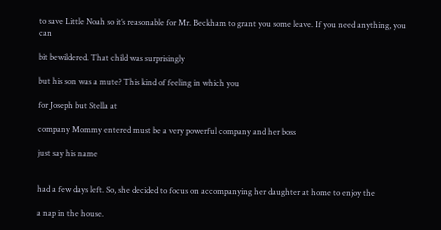to save Little Noah so it’s reasonable for Mr. Beckham to grant you some leave. If you need anything, you can

bit bewildered. That child was surprisingly

but his son was a mute? This kind of feeling in which you

for Joseph but Stella at

company Mommy entered must be a very powerful company and her boss

just say his name


had a few days left. So, she decided to focus on accompanying her daughter at home to enjoy the

a nap in the house.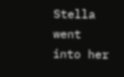Stella went into her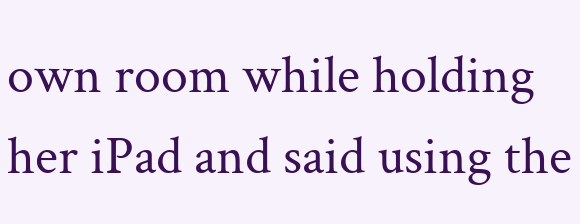own room while holding her iPad and said using the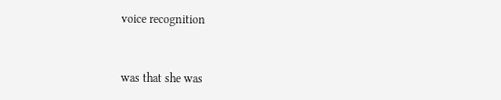voice recognition


was that she was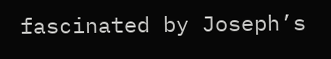fascinated by Joseph’s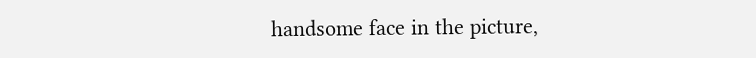handsome face in the picture,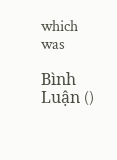which was

Bình Luận ()